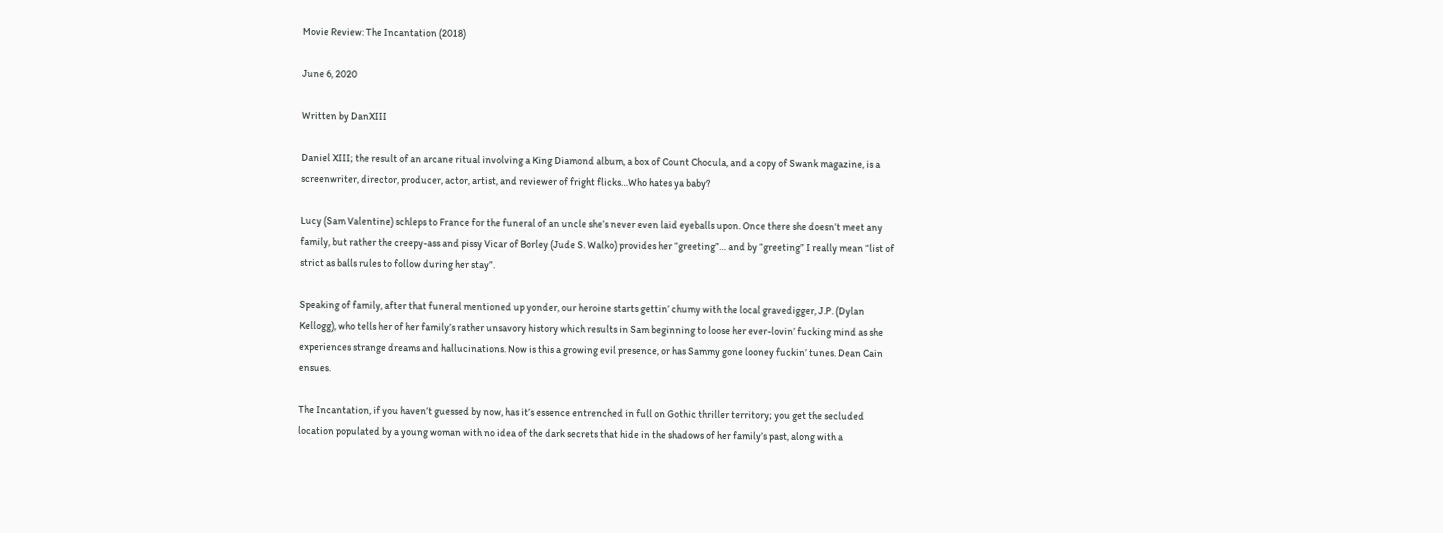Movie Review: The Incantation (2018)

June 6, 2020

Written by DanXIII

Daniel XIII; the result of an arcane ritual involving a King Diamond album, a box of Count Chocula, and a copy of Swank magazine, is a screenwriter, director, producer, actor, artist, and reviewer of fright flicks…Who hates ya baby?

Lucy (Sam Valentine) schleps to France for the funeral of an uncle she’s never even laid eyeballs upon. Once there she doesn’t meet any family, but rather the creepy-ass and pissy Vicar of Borley (Jude S. Walko) provides her “greeting”… and by “greeting” I really mean “list of strict as balls rules to follow during her stay”.

Speaking of family, after that funeral mentioned up yonder, our heroine starts gettin’ chumy with the local gravedigger, J.P. (Dylan Kellogg), who tells her of her family’s rather unsavory history which results in Sam beginning to loose her ever-lovin’ fucking mind as she experiences strange dreams and hallucinations. Now is this a growing evil presence, or has Sammy gone looney fuckin’ tunes. Dean Cain ensues.

The Incantation, if you haven’t guessed by now, has it’s essence entrenched in full on Gothic thriller territory; you get the secluded location populated by a young woman with no idea of the dark secrets that hide in the shadows of her family’s past, along with a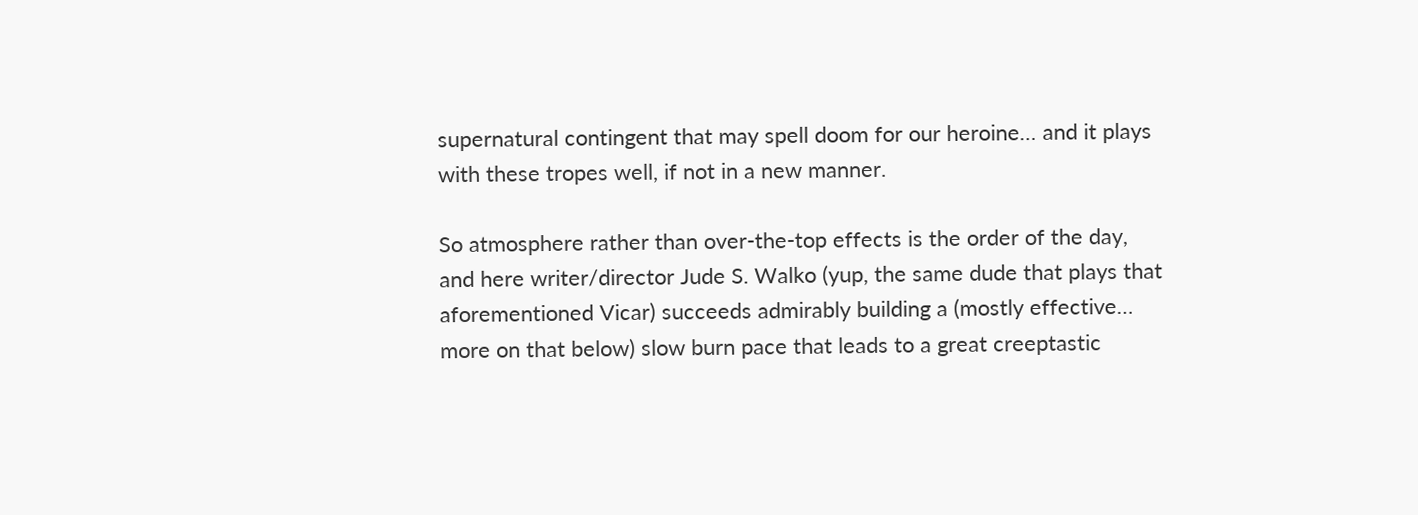supernatural contingent that may spell doom for our heroine… and it plays with these tropes well, if not in a new manner.

So atmosphere rather than over-the-top effects is the order of the day, and here writer/director Jude S. Walko (yup, the same dude that plays that aforementioned Vicar) succeeds admirably building a (mostly effective… more on that below) slow burn pace that leads to a great creeptastic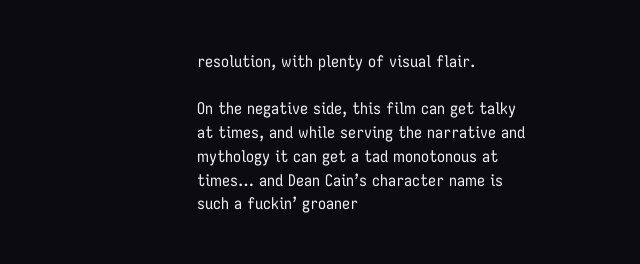resolution, with plenty of visual flair.

On the negative side, this film can get talky at times, and while serving the narrative and mythology it can get a tad monotonous at times… and Dean Cain’s character name is such a fuckin’ groaner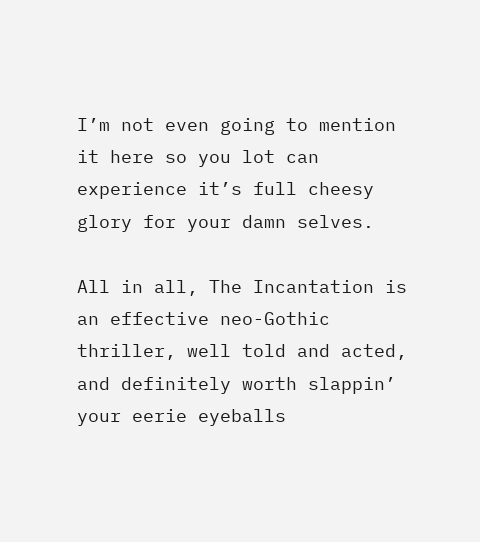I’m not even going to mention it here so you lot can experience it’s full cheesy glory for your damn selves.

All in all, The Incantation is an effective neo-Gothic thriller, well told and acted, and definitely worth slappin’ your eerie eyeballs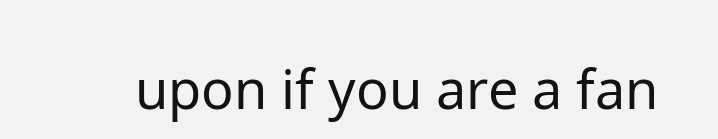upon if you are a fan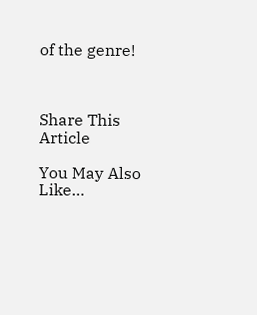of the genre!



Share This Article

You May Also Like…